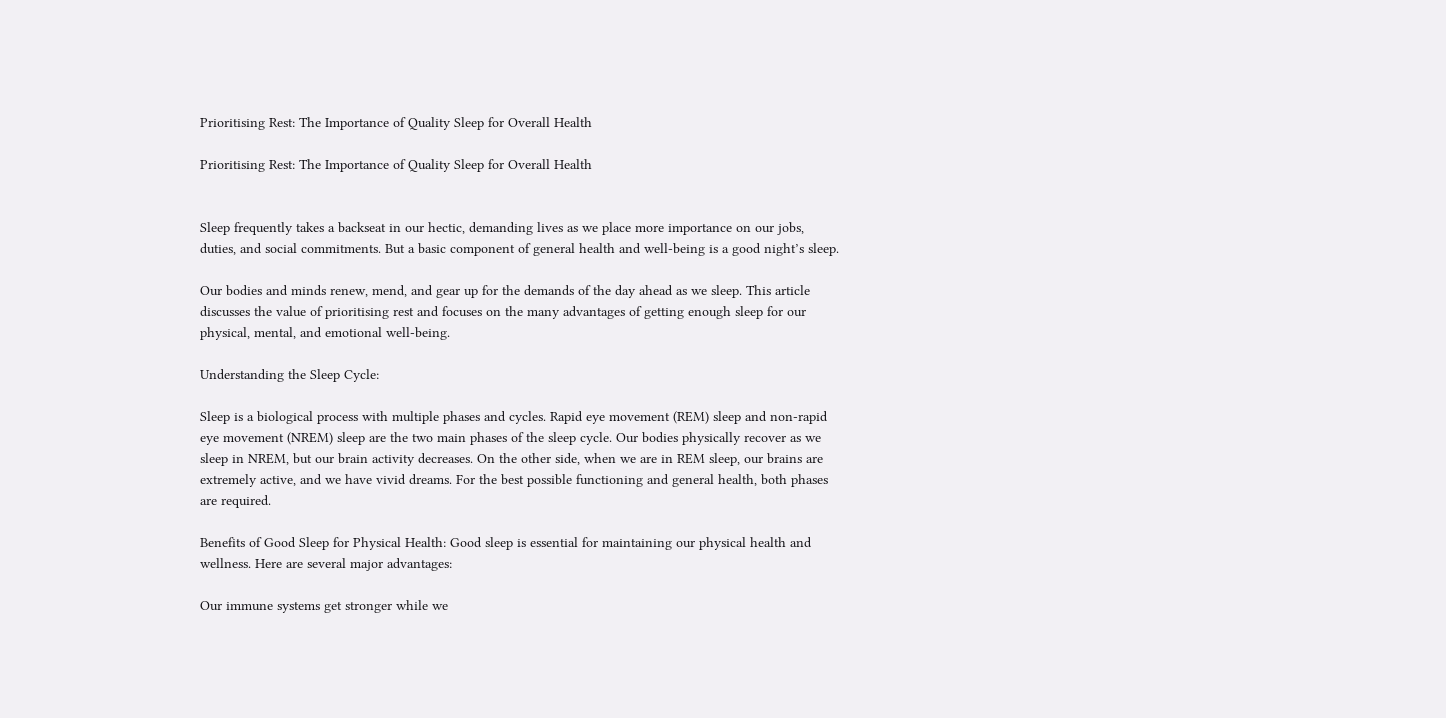Prioritising Rest: The Importance of Quality Sleep for Overall Health

Prioritising Rest: The Importance of Quality Sleep for Overall Health


Sleep frequently takes a backseat in our hectic, demanding lives as we place more importance on our jobs, duties, and social commitments. But a basic component of general health and well-being is a good night’s sleep.

Our bodies and minds renew, mend, and gear up for the demands of the day ahead as we sleep. This article discusses the value of prioritising rest and focuses on the many advantages of getting enough sleep for our physical, mental, and emotional well-being.

Understanding the Sleep Cycle:

Sleep is a biological process with multiple phases and cycles. Rapid eye movement (REM) sleep and non-rapid eye movement (NREM) sleep are the two main phases of the sleep cycle. Our bodies physically recover as we sleep in NREM, but our brain activity decreases. On the other side, when we are in REM sleep, our brains are extremely active, and we have vivid dreams. For the best possible functioning and general health, both phases are required.

Benefits of Good Sleep for Physical Health: Good sleep is essential for maintaining our physical health and wellness. Here are several major advantages:

Our immune systems get stronger while we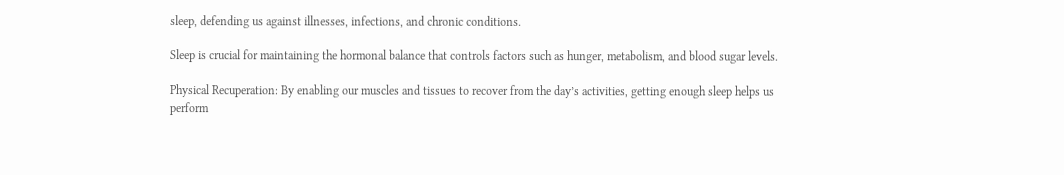sleep, defending us against illnesses, infections, and chronic conditions.

Sleep is crucial for maintaining the hormonal balance that controls factors such as hunger, metabolism, and blood sugar levels.

Physical Recuperation: By enabling our muscles and tissues to recover from the day’s activities, getting enough sleep helps us perform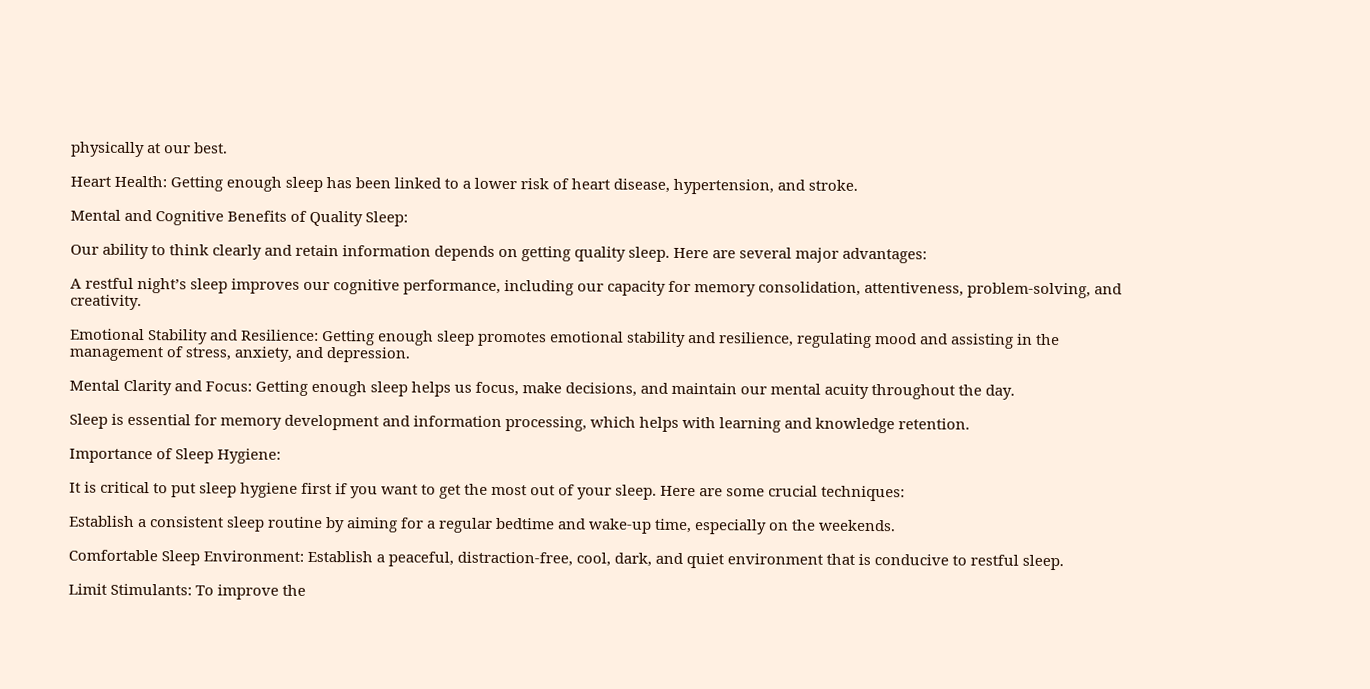physically at our best.

Heart Health: Getting enough sleep has been linked to a lower risk of heart disease, hypertension, and stroke.

Mental and Cognitive Benefits of Quality Sleep:

Our ability to think clearly and retain information depends on getting quality sleep. Here are several major advantages:

A restful night’s sleep improves our cognitive performance, including our capacity for memory consolidation, attentiveness, problem-solving, and creativity.

Emotional Stability and Resilience: Getting enough sleep promotes emotional stability and resilience, regulating mood and assisting in the management of stress, anxiety, and depression.

Mental Clarity and Focus: Getting enough sleep helps us focus, make decisions, and maintain our mental acuity throughout the day.

Sleep is essential for memory development and information processing, which helps with learning and knowledge retention.

Importance of Sleep Hygiene:

It is critical to put sleep hygiene first if you want to get the most out of your sleep. Here are some crucial techniques:

Establish a consistent sleep routine by aiming for a regular bedtime and wake-up time, especially on the weekends.

Comfortable Sleep Environment: Establish a peaceful, distraction-free, cool, dark, and quiet environment that is conducive to restful sleep.

Limit Stimulants: To improve the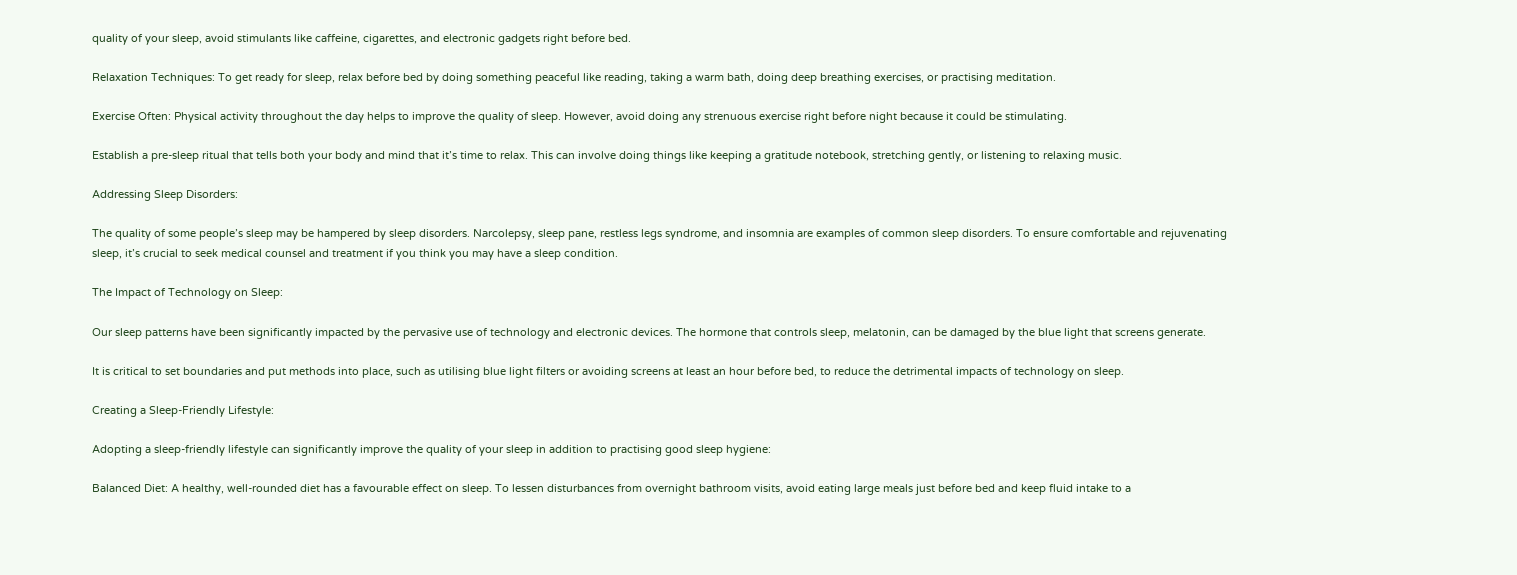quality of your sleep, avoid stimulants like caffeine, cigarettes, and electronic gadgets right before bed.

Relaxation Techniques: To get ready for sleep, relax before bed by doing something peaceful like reading, taking a warm bath, doing deep breathing exercises, or practising meditation.

Exercise Often: Physical activity throughout the day helps to improve the quality of sleep. However, avoid doing any strenuous exercise right before night because it could be stimulating.

Establish a pre-sleep ritual that tells both your body and mind that it’s time to relax. This can involve doing things like keeping a gratitude notebook, stretching gently, or listening to relaxing music.

Addressing Sleep Disorders:

The quality of some people’s sleep may be hampered by sleep disorders. Narcolepsy, sleep pane, restless legs syndrome, and insomnia are examples of common sleep disorders. To ensure comfortable and rejuvenating sleep, it’s crucial to seek medical counsel and treatment if you think you may have a sleep condition.

The Impact of Technology on Sleep:

Our sleep patterns have been significantly impacted by the pervasive use of technology and electronic devices. The hormone that controls sleep, melatonin, can be damaged by the blue light that screens generate.

It is critical to set boundaries and put methods into place, such as utilising blue light filters or avoiding screens at least an hour before bed, to reduce the detrimental impacts of technology on sleep.

Creating a Sleep-Friendly Lifestyle:

Adopting a sleep-friendly lifestyle can significantly improve the quality of your sleep in addition to practising good sleep hygiene:

Balanced Diet: A healthy, well-rounded diet has a favourable effect on sleep. To lessen disturbances from overnight bathroom visits, avoid eating large meals just before bed and keep fluid intake to a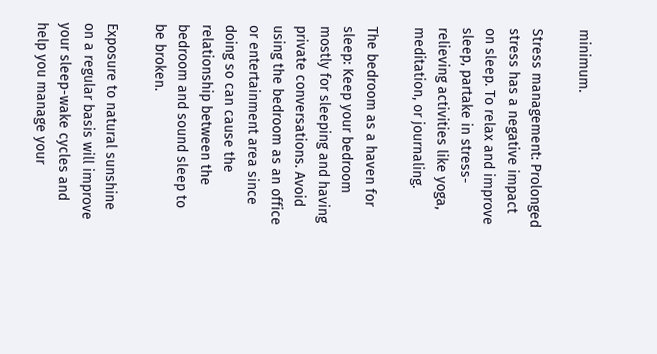minimum.

Stress management: Prolonged stress has a negative impact on sleep. To relax and improve sleep, partake in stress-relieving activities like yoga, meditation, or journaling.

The bedroom as a haven for sleep: Keep your bedroom mostly for sleeping and having private conversations. Avoid using the bedroom as an office or entertainment area since doing so can cause the relationship between the bedroom and sound sleep to be broken.

Exposure to natural sunshine on a regular basis will improve your sleep-wake cycles and help you manage your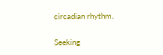circadian rhythm.

Seeking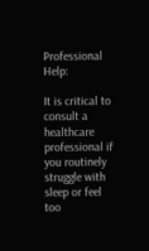Professional Help:

It is critical to consult a healthcare professional if you routinely struggle with sleep or feel too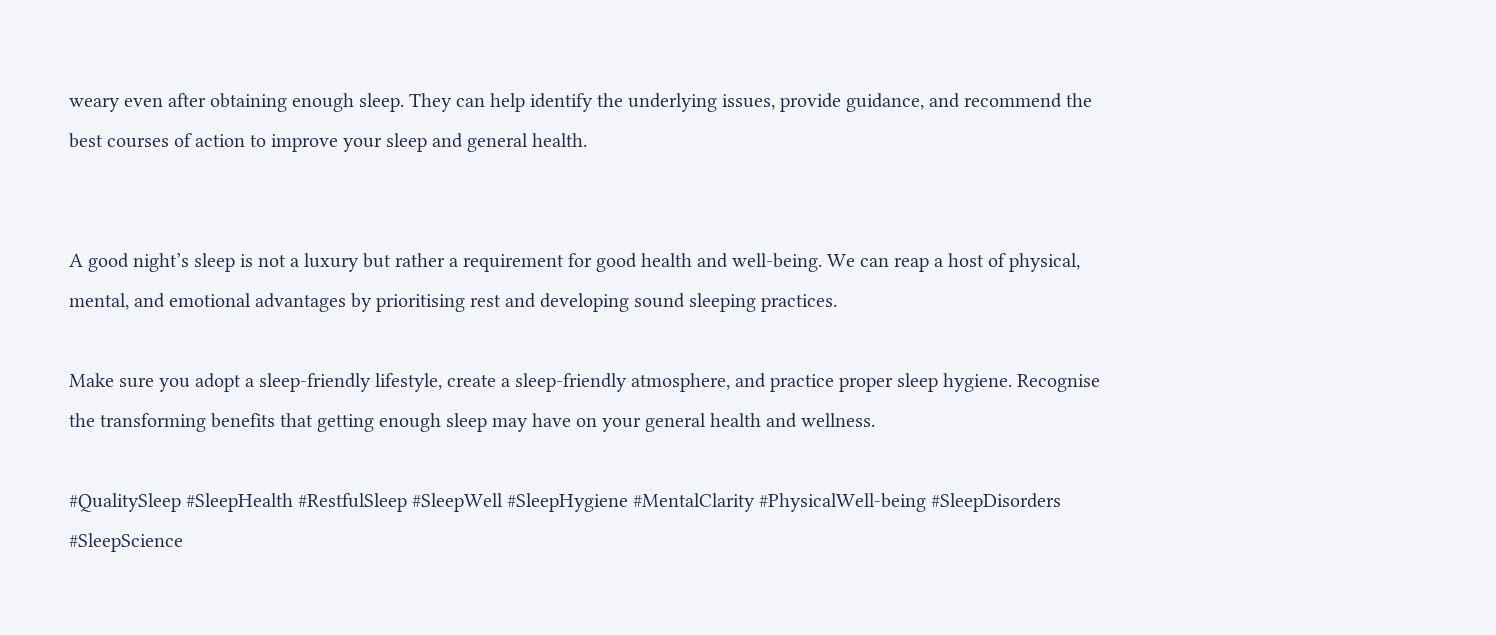weary even after obtaining enough sleep. They can help identify the underlying issues, provide guidance, and recommend the best courses of action to improve your sleep and general health.


A good night’s sleep is not a luxury but rather a requirement for good health and well-being. We can reap a host of physical, mental, and emotional advantages by prioritising rest and developing sound sleeping practices.

Make sure you adopt a sleep-friendly lifestyle, create a sleep-friendly atmosphere, and practice proper sleep hygiene. Recognise the transforming benefits that getting enough sleep may have on your general health and wellness.

#QualitySleep #SleepHealth #RestfulSleep #SleepWell #SleepHygiene #MentalClarity #PhysicalWell-being #SleepDisorders #SleepScience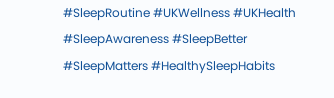#SleepRoutine #UKWellness #UKHealth #SleepAwareness #SleepBetter #SleepMatters #HealthySleepHabits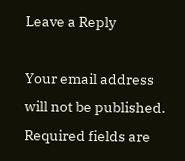Leave a Reply

Your email address will not be published. Required fields are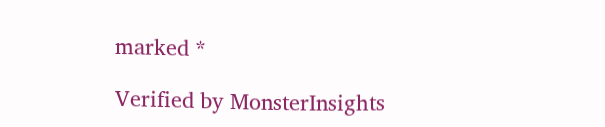marked *

Verified by MonsterInsights